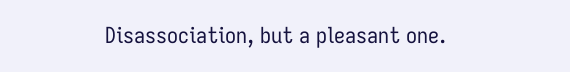Disassociation, but a pleasant one.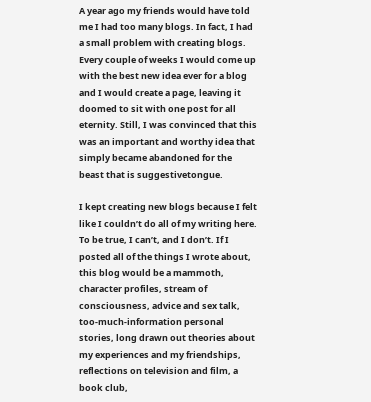A year ago my friends would have told me I had too many blogs. In fact, I had a small problem with creating blogs. Every couple of weeks I would come up with the best new idea ever for a blog and I would create a page, leaving it doomed to sit with one post for all eternity. Still, I was convinced that this was an important and worthy idea that simply became abandoned for the beast that is suggestivetongue.

I kept creating new blogs because I felt like I couldn’t do all of my writing here. To be true, I can’t, and I don’t. If I posted all of the things I wrote about, this blog would be a mammoth, character profiles, stream of consciousness, advice and sex talk, too-much-information personal stories, long drawn out theories about my experiences and my friendships, reflections on television and film, a book club,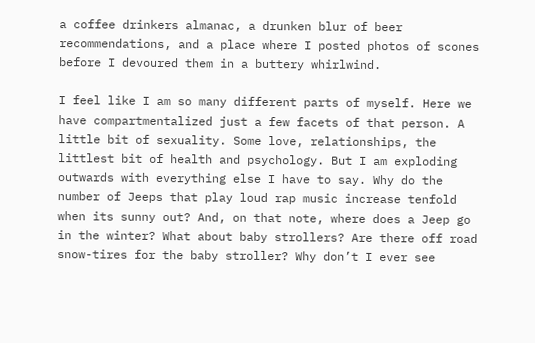a coffee drinkers almanac, a drunken blur of beer recommendations, and a place where I posted photos of scones before I devoured them in a buttery whirlwind.

I feel like I am so many different parts of myself. Here we have compartmentalized just a few facets of that person. A little bit of sexuality. Some love, relationships, the littlest bit of health and psychology. But I am exploding outwards with everything else I have to say. Why do the number of Jeeps that play loud rap music increase tenfold when its sunny out? And, on that note, where does a Jeep go in the winter? What about baby strollers? Are there off road snow-tires for the baby stroller? Why don’t I ever see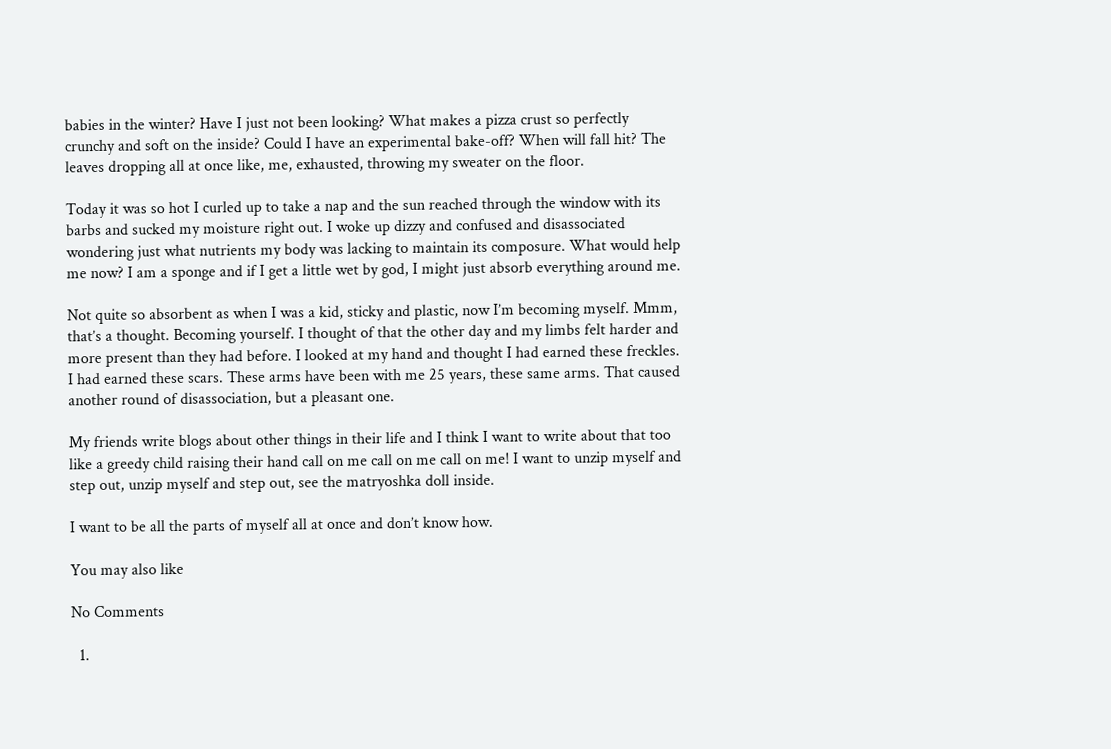babies in the winter? Have I just not been looking? What makes a pizza crust so perfectly crunchy and soft on the inside? Could I have an experimental bake-off? When will fall hit? The leaves dropping all at once like, me, exhausted, throwing my sweater on the floor.

Today it was so hot I curled up to take a nap and the sun reached through the window with its barbs and sucked my moisture right out. I woke up dizzy and confused and disassociated wondering just what nutrients my body was lacking to maintain its composure. What would help me now? I am a sponge and if I get a little wet by god, I might just absorb everything around me.

Not quite so absorbent as when I was a kid, sticky and plastic, now I’m becoming myself. Mmm, that’s a thought. Becoming yourself. I thought of that the other day and my limbs felt harder and more present than they had before. I looked at my hand and thought I had earned these freckles. I had earned these scars. These arms have been with me 25 years, these same arms. That caused another round of disassociation, but a pleasant one.

My friends write blogs about other things in their life and I think I want to write about that too like a greedy child raising their hand call on me call on me call on me! I want to unzip myself and step out, unzip myself and step out, see the matryoshka doll inside.

I want to be all the parts of myself all at once and don’t know how.

You may also like

No Comments

  1.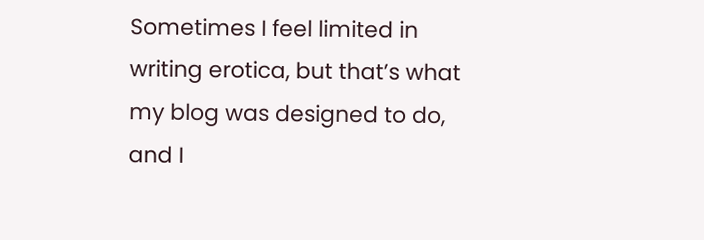Sometimes I feel limited in writing erotica, but that’s what my blog was designed to do, and I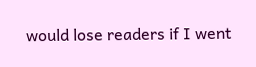would lose readers if I went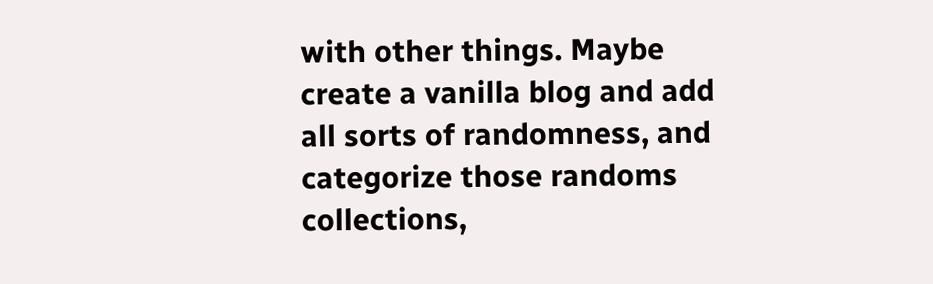with other things. Maybe create a vanilla blog and add all sorts of randomness, and categorize those randoms collections,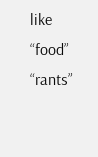like “food” “rants”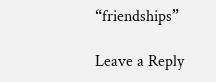“friendships”

Leave a Reply